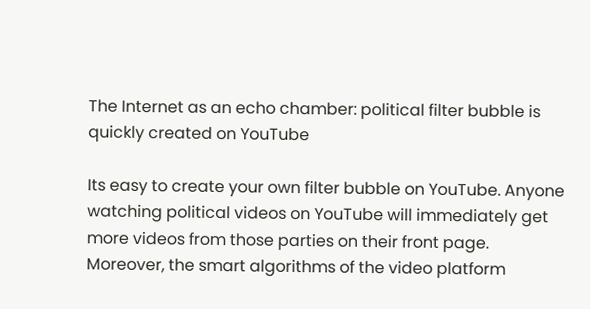The Internet as an echo chamber: political filter bubble is quickly created on YouTube

Its easy to create your own filter bubble on YouTube. Anyone watching political videos on YouTube will immediately get more videos from those parties on their front page. Moreover, the smart algorithms of the video platform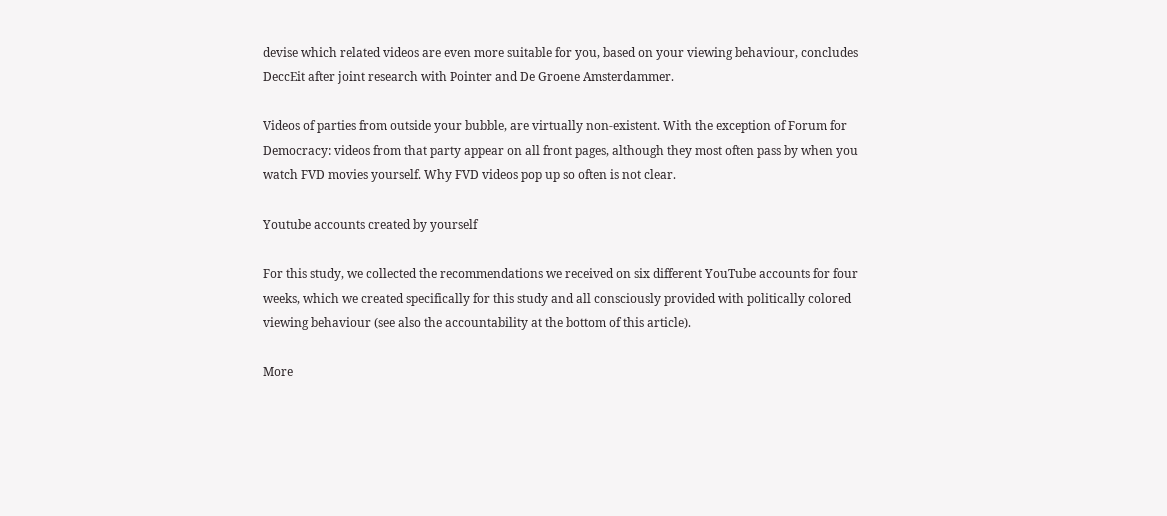devise which related videos are even more suitable for you, based on your viewing behaviour, concludes DeccEit after joint research with Pointer and De Groene Amsterdammer.

Videos of parties from outside your bubble, are virtually non-existent. With the exception of Forum for Democracy: videos from that party appear on all front pages, although they most often pass by when you watch FVD movies yourself. Why FVD videos pop up so often is not clear.

Youtube accounts created by yourself

For this study, we collected the recommendations we received on six different YouTube accounts for four weeks, which we created specifically for this study and all consciously provided with politically colored viewing behaviour (see also the accountability at the bottom of this article).

More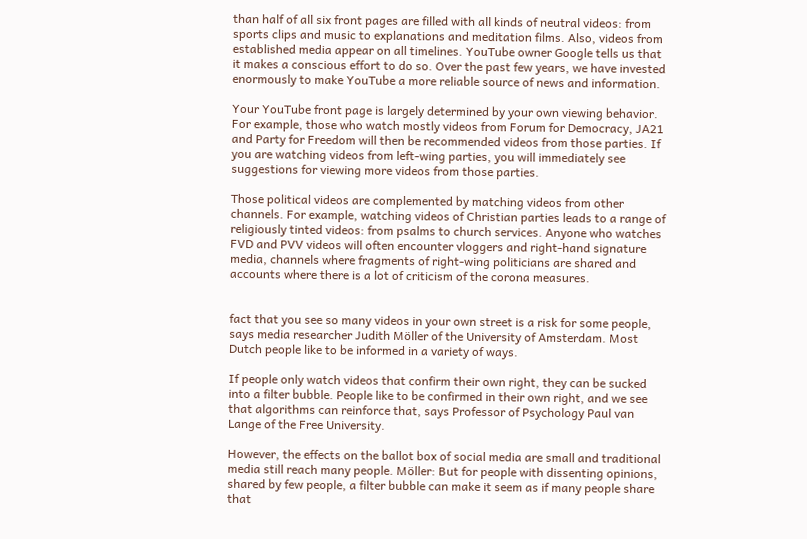than half of all six front pages are filled with all kinds of neutral videos: from sports clips and music to explanations and meditation films. Also, videos from established media appear on all timelines. YouTube owner Google tells us that it makes a conscious effort to do so. Over the past few years, we have invested enormously to make YouTube a more reliable source of news and information.

Your YouTube front page is largely determined by your own viewing behavior. For example, those who watch mostly videos from Forum for Democracy, JA21 and Party for Freedom will then be recommended videos from those parties. If you are watching videos from left-wing parties, you will immediately see suggestions for viewing more videos from those parties.

Those political videos are complemented by matching videos from other channels. For example, watching videos of Christian parties leads to a range of religiously tinted videos: from psalms to church services. Anyone who watches FVD and PVV videos will often encounter vloggers and right-hand signature media, channels where fragments of right-wing politicians are shared and accounts where there is a lot of criticism of the corona measures.


fact that you see so many videos in your own street is a risk for some people, says media researcher Judith Möller of the University of Amsterdam. Most Dutch people like to be informed in a variety of ways.

If people only watch videos that confirm their own right, they can be sucked into a filter bubble. People like to be confirmed in their own right, and we see that algorithms can reinforce that, says Professor of Psychology Paul van Lange of the Free University.

However, the effects on the ballot box of social media are small and traditional media still reach many people. Möller: But for people with dissenting opinions, shared by few people, a filter bubble can make it seem as if many people share that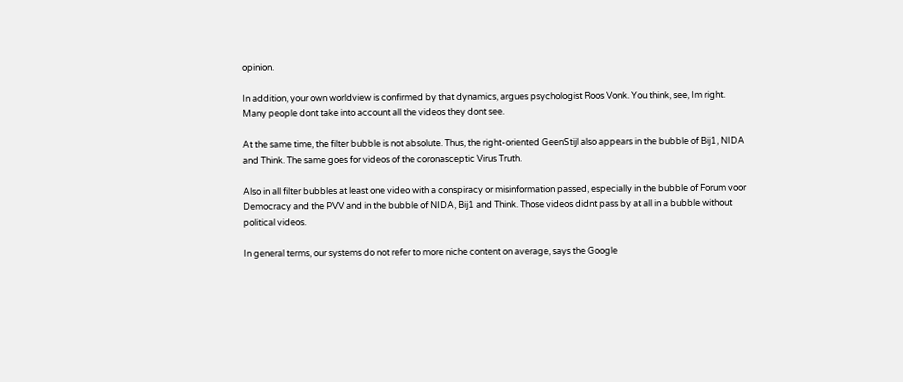opinion.

In addition, your own worldview is confirmed by that dynamics, argues psychologist Roos Vonk. You think, see, Im right. Many people dont take into account all the videos they dont see.

At the same time, the filter bubble is not absolute. Thus, the right-oriented GeenStijl also appears in the bubble of Bij1, NIDA and Think. The same goes for videos of the coronasceptic Virus Truth.

Also in all filter bubbles at least one video with a conspiracy or misinformation passed, especially in the bubble of Forum voor Democracy and the PVV and in the bubble of NIDA, Bij1 and Think. Those videos didnt pass by at all in a bubble without political videos.

In general terms, our systems do not refer to more niche content on average, says the Google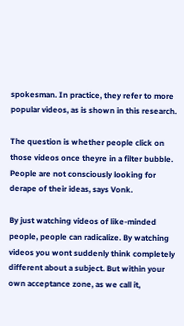spokesman. In practice, they refer to more popular videos, as is shown in this research.

The question is whether people click on those videos once theyre in a filter bubble. People are not consciously looking for derape of their ideas, says Vonk.

By just watching videos of like-minded people, people can radicalize. By watching videos you wont suddenly think completely different about a subject. But within your own acceptance zone, as we call it,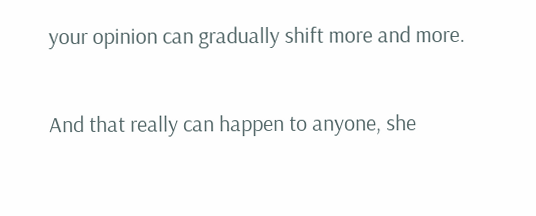your opinion can gradually shift more and more.

And that really can happen to anyone, she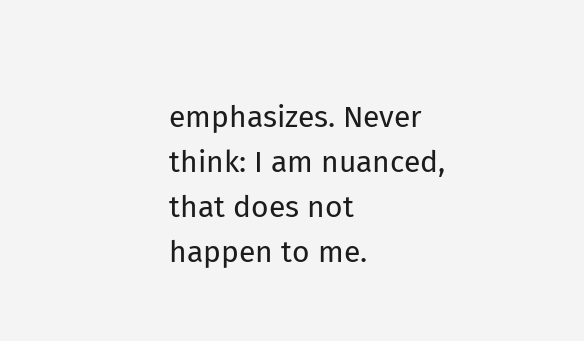emphasizes. Never think: I am nuanced, that does not happen to me.